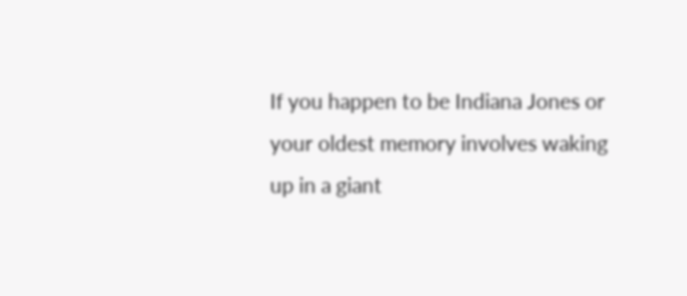If you happen to be Indiana Jones or your oldest memory involves waking up in a giant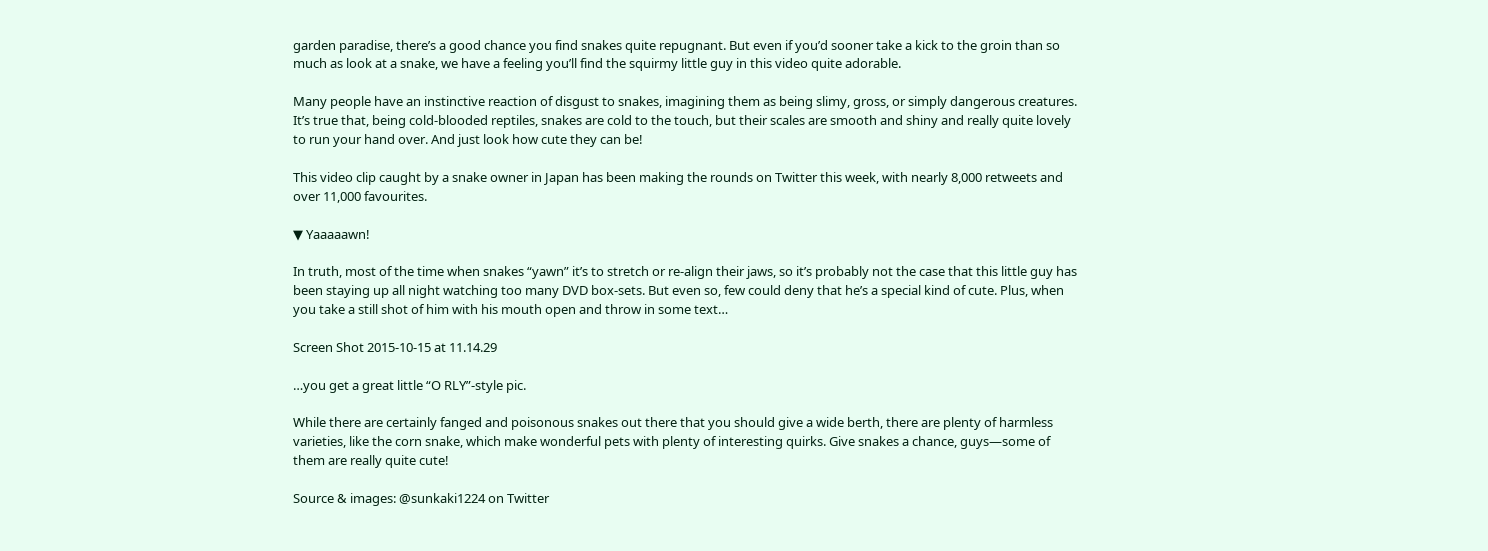garden paradise, there’s a good chance you find snakes quite repugnant. But even if you’d sooner take a kick to the groin than so much as look at a snake, we have a feeling you’ll find the squirmy little guy in this video quite adorable.

Many people have an instinctive reaction of disgust to snakes, imagining them as being slimy, gross, or simply dangerous creatures. It’s true that, being cold-blooded reptiles, snakes are cold to the touch, but their scales are smooth and shiny and really quite lovely to run your hand over. And just look how cute they can be!

This video clip caught by a snake owner in Japan has been making the rounds on Twitter this week, with nearly 8,000 retweets and over 11,000 favourites.

▼ Yaaaaawn!

In truth, most of the time when snakes “yawn” it’s to stretch or re-align their jaws, so it’s probably not the case that this little guy has been staying up all night watching too many DVD box-sets. But even so, few could deny that he’s a special kind of cute. Plus, when you take a still shot of him with his mouth open and throw in some text…

Screen Shot 2015-10-15 at 11.14.29

…you get a great little “O RLY”-style pic.

While there are certainly fanged and poisonous snakes out there that you should give a wide berth, there are plenty of harmless varieties, like the corn snake, which make wonderful pets with plenty of interesting quirks. Give snakes a chance, guys—some of them are really quite cute!

Source & images: @sunkaki1224 on Twitter